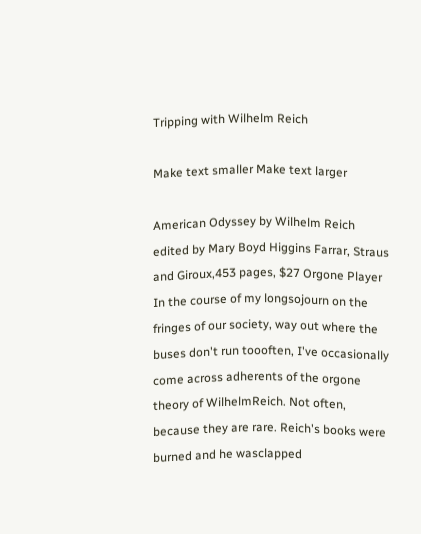Tripping with Wilhelm Reich

Make text smaller Make text larger

American Odyssey by Wilhelm Reich edited by Mary Boyd Higgins Farrar, Straus and Giroux,453 pages, $27 Orgone Player In the course of my longsojourn on the fringes of our society, way out where the buses don't run toooften, I've occasionally come across adherents of the orgone theory of WilhelmReich. Not often, because they are rare. Reich's books were burned and he wasclapped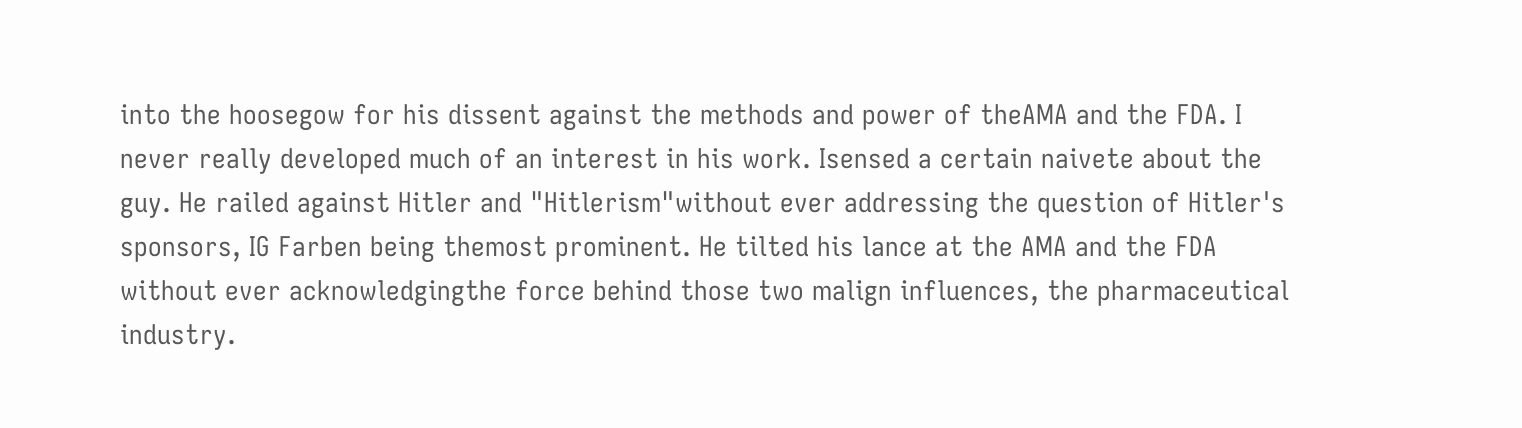into the hoosegow for his dissent against the methods and power of theAMA and the FDA. I never really developed much of an interest in his work. Isensed a certain naivete about the guy. He railed against Hitler and "Hitlerism"without ever addressing the question of Hitler's sponsors, IG Farben being themost prominent. He tilted his lance at the AMA and the FDA without ever acknowledgingthe force behind those two malign influences, the pharmaceutical industry.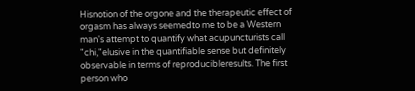Hisnotion of the orgone and the therapeutic effect of orgasm has always seemedto me to be a Western man's attempt to quantify what acupuncturists call "chi,"elusive in the quantifiable sense but definitely observable in terms of reproducibleresults. The first person who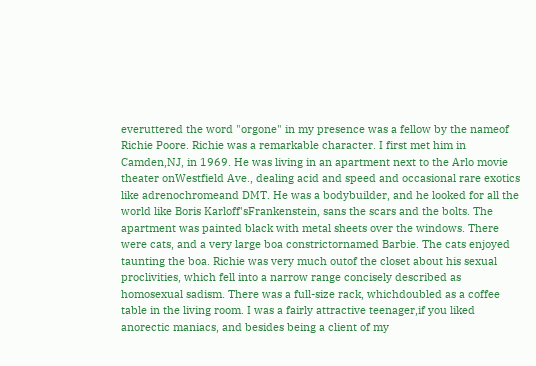everuttered the word "orgone" in my presence was a fellow by the nameof Richie Poore. Richie was a remarkable character. I first met him in Camden,NJ, in 1969. He was living in an apartment next to the Arlo movie theater onWestfield Ave., dealing acid and speed and occasional rare exotics like adrenochromeand DMT. He was a bodybuilder, and he looked for all the world like Boris Karloff'sFrankenstein, sans the scars and the bolts. The apartment was painted black with metal sheets over the windows. There were cats, and a very large boa constrictornamed Barbie. The cats enjoyed taunting the boa. Richie was very much outof the closet about his sexual proclivities, which fell into a narrow range concisely described as homosexual sadism. There was a full-size rack, whichdoubled as a coffee table in the living room. I was a fairly attractive teenager,if you liked anorectic maniacs, and besides being a client of my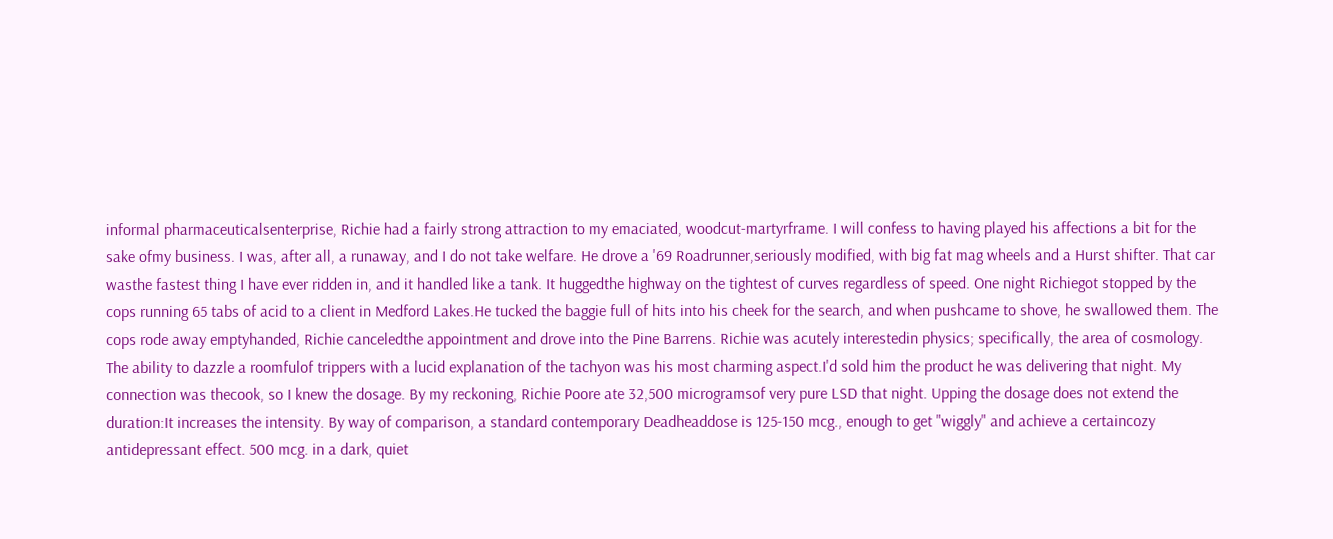informal pharmaceuticalsenterprise, Richie had a fairly strong attraction to my emaciated, woodcut-martyrframe. I will confess to having played his affections a bit for the sake ofmy business. I was, after all, a runaway, and I do not take welfare. He drove a '69 Roadrunner,seriously modified, with big fat mag wheels and a Hurst shifter. That car wasthe fastest thing I have ever ridden in, and it handled like a tank. It huggedthe highway on the tightest of curves regardless of speed. One night Richiegot stopped by the cops running 65 tabs of acid to a client in Medford Lakes.He tucked the baggie full of hits into his cheek for the search, and when pushcame to shove, he swallowed them. The cops rode away emptyhanded, Richie canceledthe appointment and drove into the Pine Barrens. Richie was acutely interestedin physics; specifically, the area of cosmology. The ability to dazzle a roomfulof trippers with a lucid explanation of the tachyon was his most charming aspect.I'd sold him the product he was delivering that night. My connection was thecook, so I knew the dosage. By my reckoning, Richie Poore ate 32,500 microgramsof very pure LSD that night. Upping the dosage does not extend the duration:It increases the intensity. By way of comparison, a standard contemporary Deadheaddose is 125-150 mcg., enough to get "wiggly" and achieve a certaincozy antidepressant effect. 500 mcg. in a dark, quiet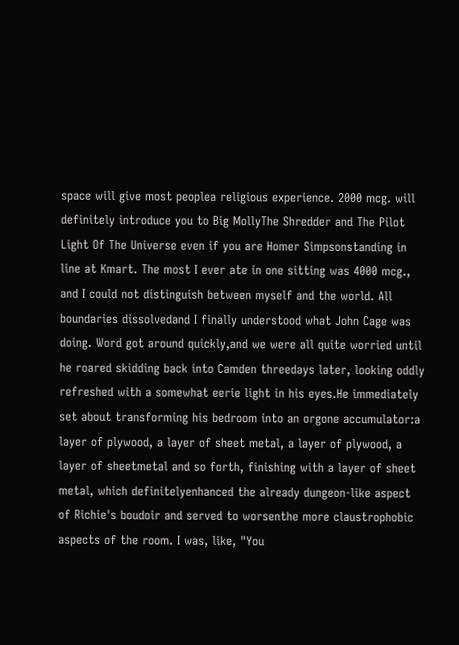space will give most peoplea religious experience. 2000 mcg. will definitely introduce you to Big MollyThe Shredder and The Pilot Light Of The Universe even if you are Homer Simpsonstanding in line at Kmart. The most I ever ate in one sitting was 4000 mcg., and I could not distinguish between myself and the world. All boundaries dissolvedand I finally understood what John Cage was doing. Word got around quickly,and we were all quite worried until he roared skidding back into Camden threedays later, looking oddly refreshed with a somewhat eerie light in his eyes.He immediately set about transforming his bedroom into an orgone accumulator:a layer of plywood, a layer of sheet metal, a layer of plywood, a layer of sheetmetal and so forth, finishing with a layer of sheet metal, which definitelyenhanced the already dungeon-like aspect of Richie's boudoir and served to worsenthe more claustrophobic aspects of the room. I was, like, "You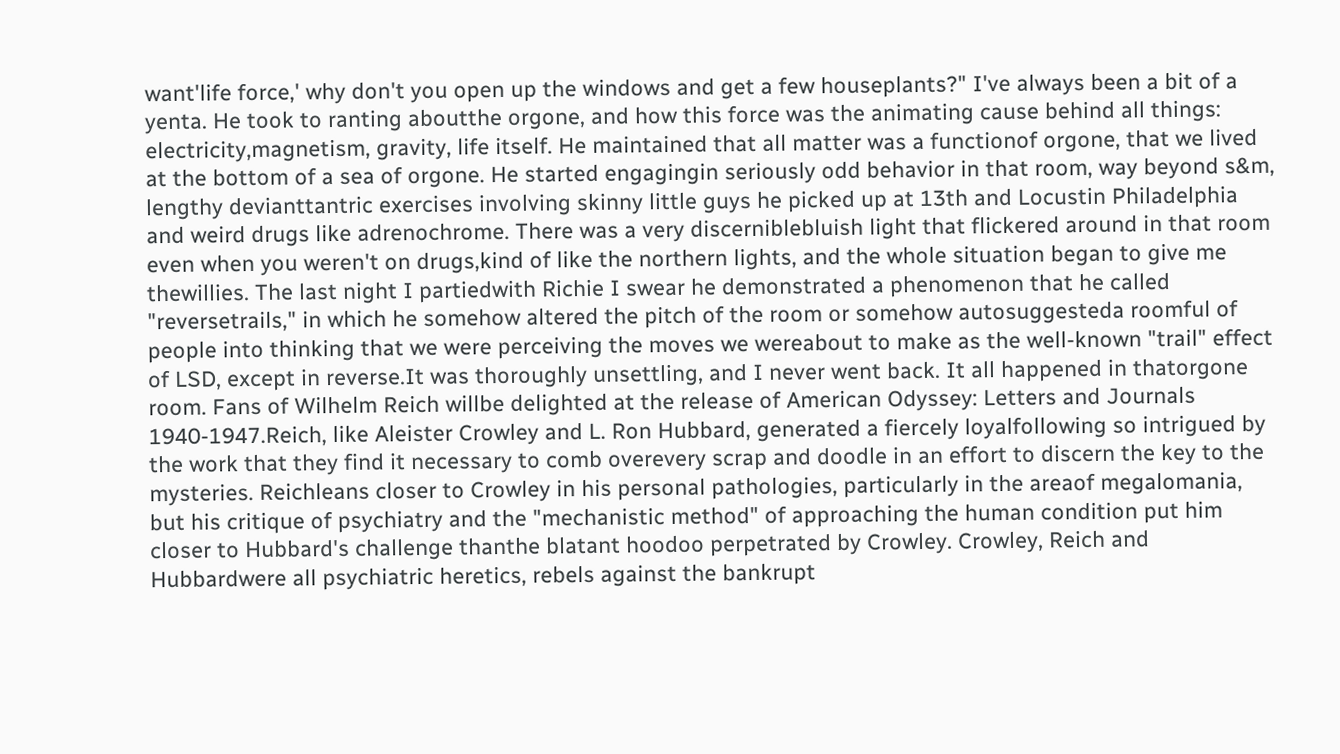want'life force,' why don't you open up the windows and get a few houseplants?" I've always been a bit of a yenta. He took to ranting aboutthe orgone, and how this force was the animating cause behind all things: electricity,magnetism, gravity, life itself. He maintained that all matter was a functionof orgone, that we lived at the bottom of a sea of orgone. He started engagingin seriously odd behavior in that room, way beyond s&m, lengthy devianttantric exercises involving skinny little guys he picked up at 13th and Locustin Philadelphia and weird drugs like adrenochrome. There was a very discerniblebluish light that flickered around in that room even when you weren't on drugs,kind of like the northern lights, and the whole situation began to give me thewillies. The last night I partiedwith Richie I swear he demonstrated a phenomenon that he called "reversetrails," in which he somehow altered the pitch of the room or somehow autosuggesteda roomful of people into thinking that we were perceiving the moves we wereabout to make as the well-known "trail" effect of LSD, except in reverse.It was thoroughly unsettling, and I never went back. It all happened in thatorgone room. Fans of Wilhelm Reich willbe delighted at the release of American Odyssey: Letters and Journals 1940-1947.Reich, like Aleister Crowley and L. Ron Hubbard, generated a fiercely loyalfollowing so intrigued by the work that they find it necessary to comb overevery scrap and doodle in an effort to discern the key to the mysteries. Reichleans closer to Crowley in his personal pathologies, particularly in the areaof megalomania, but his critique of psychiatry and the "mechanistic method" of approaching the human condition put him closer to Hubbard's challenge thanthe blatant hoodoo perpetrated by Crowley. Crowley, Reich and Hubbardwere all psychiatric heretics, rebels against the bankrupt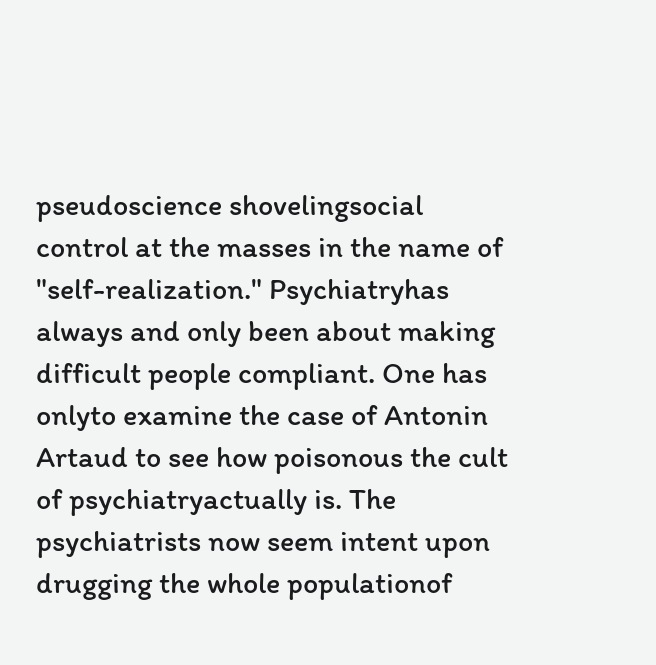pseudoscience shovelingsocial control at the masses in the name of "self-realization." Psychiatryhas always and only been about making difficult people compliant. One has onlyto examine the case of Antonin Artaud to see how poisonous the cult of psychiatryactually is. The psychiatrists now seem intent upon drugging the whole populationof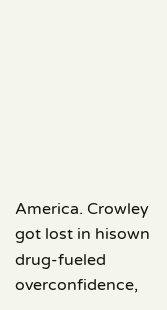America. Crowley got lost in hisown drug-fueled overconfidence,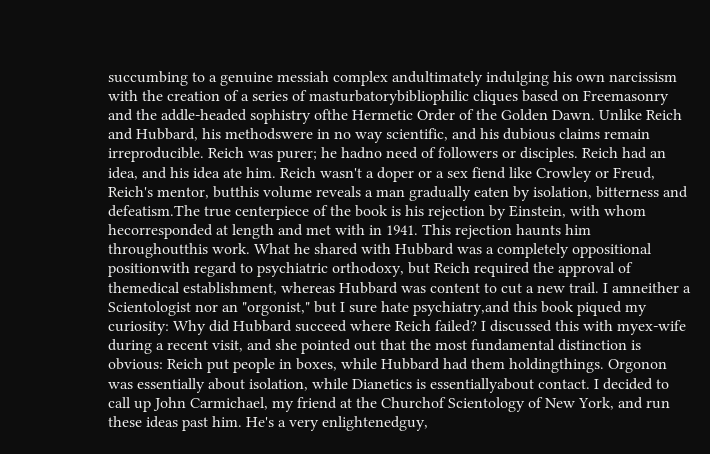succumbing to a genuine messiah complex andultimately indulging his own narcissism with the creation of a series of masturbatorybibliophilic cliques based on Freemasonry and the addle-headed sophistry ofthe Hermetic Order of the Golden Dawn. Unlike Reich and Hubbard, his methodswere in no way scientific, and his dubious claims remain irreproducible. Reich was purer; he hadno need of followers or disciples. Reich had an idea, and his idea ate him. Reich wasn't a doper or a sex fiend like Crowley or Freud, Reich's mentor, butthis volume reveals a man gradually eaten by isolation, bitterness and defeatism.The true centerpiece of the book is his rejection by Einstein, with whom hecorresponded at length and met with in 1941. This rejection haunts him throughoutthis work. What he shared with Hubbard was a completely oppositional positionwith regard to psychiatric orthodoxy, but Reich required the approval of themedical establishment, whereas Hubbard was content to cut a new trail. I amneither a Scientologist nor an "orgonist," but I sure hate psychiatry,and this book piqued my curiosity: Why did Hubbard succeed where Reich failed? I discussed this with myex-wife during a recent visit, and she pointed out that the most fundamental distinction is obvious: Reich put people in boxes, while Hubbard had them holdingthings. Orgonon was essentially about isolation, while Dianetics is essentiallyabout contact. I decided to call up John Carmichael, my friend at the Churchof Scientology of New York, and run these ideas past him. He's a very enlightenedguy,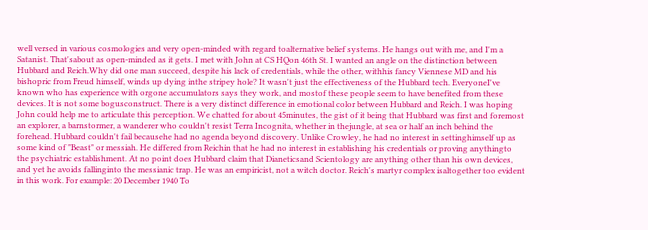well versed in various cosmologies and very open-minded with regard toalternative belief systems. He hangs out with me, and I'm a Satanist. That'sabout as open-minded as it gets. I met with John at CS HQon 46th St. I wanted an angle on the distinction between Hubbard and Reich.Why did one man succeed, despite his lack of credentials, while the other, withhis fancy Viennese MD and his bishopric from Freud himself, winds up dying inthe stripey hole? It wasn't just the effectiveness of the Hubbard tech. EveryoneI've known who has experience with orgone accumulators says they work, and mostof these people seem to have benefited from these devices. It is not some bogusconstruct. There is a very distinct difference in emotional color between Hubbard and Reich. I was hoping John could help me to articulate this perception. We chatted for about 45minutes, the gist of it being that Hubbard was first and foremost an explorer, a barnstormer, a wanderer who couldn't resist Terra Incognita, whether in thejungle, at sea or half an inch behind the forehead. Hubbard couldn't fail becausehe had no agenda beyond discovery. Unlike Crowley, he had no interest in settinghimself up as some kind of "Beast" or messiah. He differed from Reichin that he had no interest in establishing his credentials or proving anythingto the psychiatric establishment. At no point does Hubbard claim that Dianeticsand Scientology are anything other than his own devices, and yet he avoids fallinginto the messianic trap. He was an empiricist, not a witch doctor. Reich's martyr complex isaltogether too evident in this work. For example: 20 December 1940 To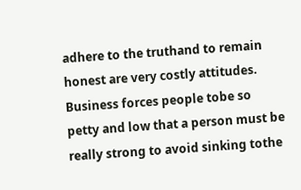adhere to the truthand to remain honest are very costly attitudes. Business forces people tobe so petty and low that a person must be really strong to avoid sinking tothe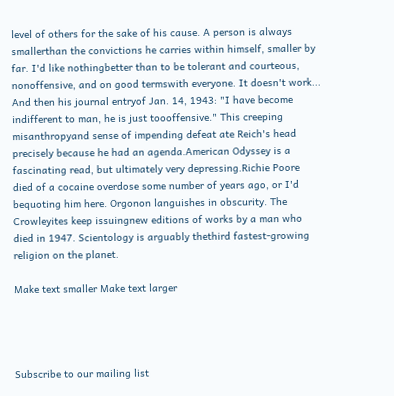level of others for the sake of his cause. A person is always smallerthan the convictions he carries within himself, smaller by far. I'd like nothingbetter than to be tolerant and courteous, nonoffensive, and on good termswith everyone. It doesn't work... And then his journal entryof Jan. 14, 1943: "I have become indifferent to man, he is just toooffensive." This creeping misanthropyand sense of impending defeat ate Reich's head precisely because he had an agenda.American Odyssey is a fascinating read, but ultimately very depressing.Richie Poore died of a cocaine overdose some number of years ago, or I'd bequoting him here. Orgonon languishes in obscurity. The Crowleyites keep issuingnew editions of works by a man who died in 1947. Scientology is arguably thethird fastest-growing religion on the planet.

Make text smaller Make text larger




Subscribe to our mailing list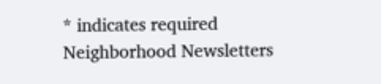* indicates required
Neighborhood Newsletters